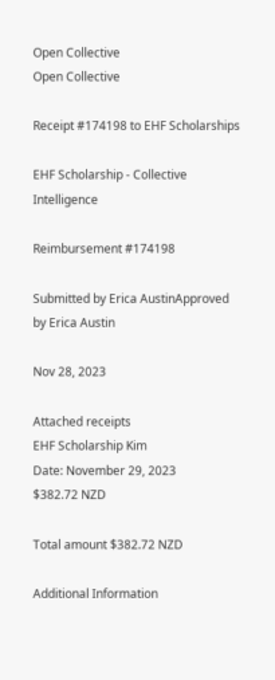Open Collective
Open Collective

Receipt #174198 to EHF Scholarships

EHF Scholarship - Collective Intelligence

Reimbursement #174198

Submitted by Erica AustinApproved by Erica Austin

Nov 28, 2023

Attached receipts
EHF Scholarship Kim
Date: November 29, 2023
$382.72 NZD

Total amount $382.72 NZD

Additional Information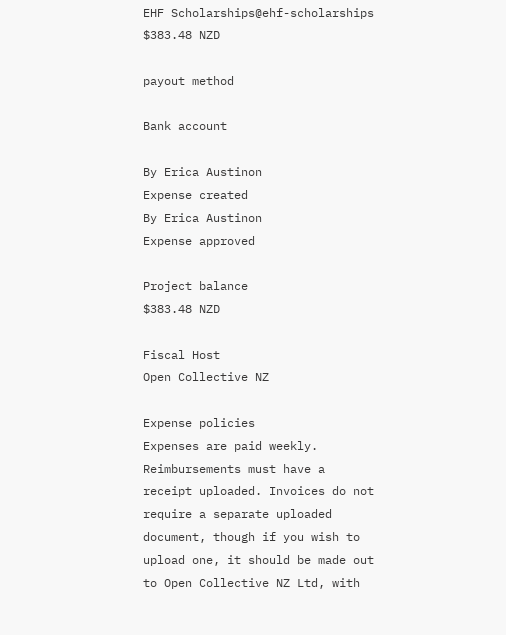EHF Scholarships@ehf-scholarships
$383.48 NZD

payout method

Bank account

By Erica Austinon
Expense created
By Erica Austinon
Expense approved

Project balance
$383.48 NZD

Fiscal Host
Open Collective NZ

Expense policies
Expenses are paid weekly. Reimbursements must have a receipt uploaded. Invoices do not require a separate uploaded document, though if you wish to upload one, it should be made out to Open Collective NZ Ltd, with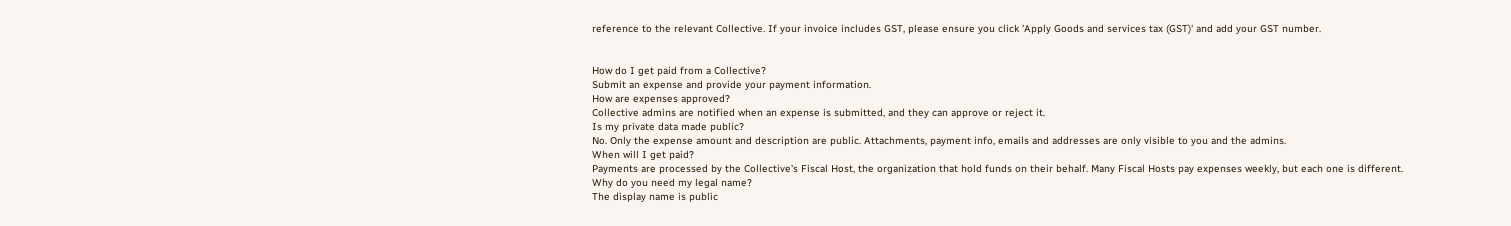reference to the relevant Collective. If your invoice includes GST, please ensure you click 'Apply Goods and services tax (GST)' and add your GST number.


How do I get paid from a Collective?
Submit an expense and provide your payment information.
How are expenses approved?
Collective admins are notified when an expense is submitted, and they can approve or reject it.
Is my private data made public?
No. Only the expense amount and description are public. Attachments, payment info, emails and addresses are only visible to you and the admins.
When will I get paid?
Payments are processed by the Collective's Fiscal Host, the organization that hold funds on their behalf. Many Fiscal Hosts pay expenses weekly, but each one is different.
Why do you need my legal name?
The display name is public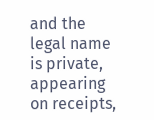and the legal name is private, appearing on receipts,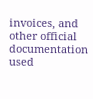invoices, and other official documentation used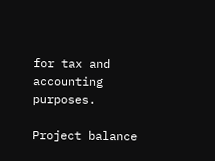for tax and accounting purposes.

Project balance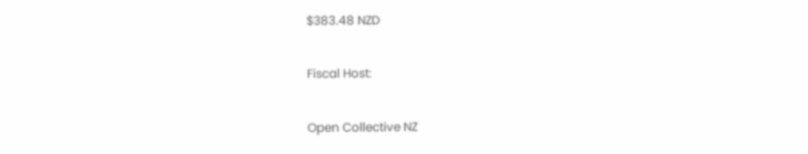$383.48 NZD

Fiscal Host:

Open Collective NZ